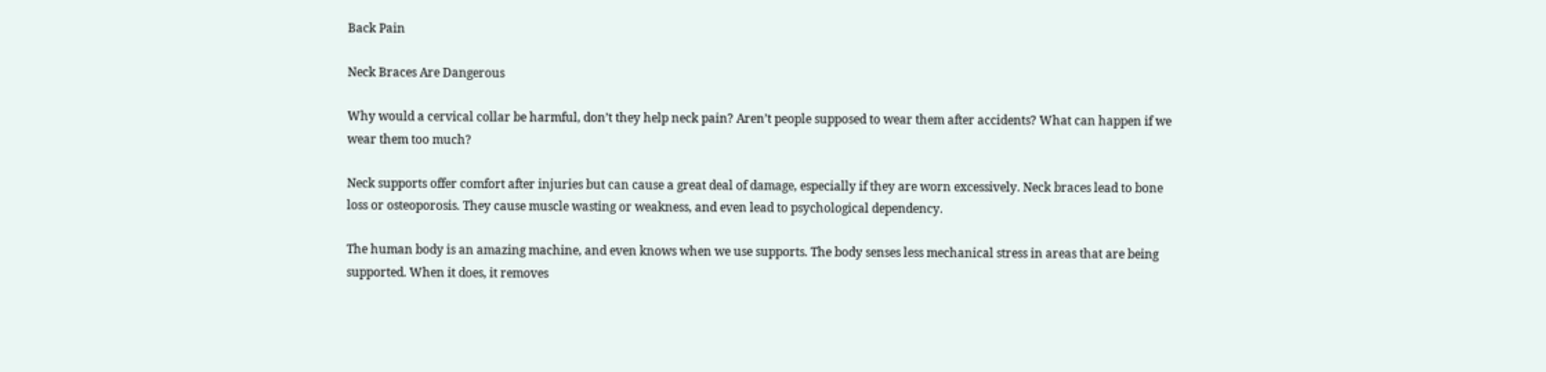Back Pain

Neck Braces Are Dangerous

Why would a cervical collar be harmful, don’t they help neck pain? Aren’t people supposed to wear them after accidents? What can happen if we wear them too much?

Neck supports offer comfort after injuries but can cause a great deal of damage, especially if they are worn excessively. Neck braces lead to bone loss or osteoporosis. They cause muscle wasting or weakness, and even lead to psychological dependency.

The human body is an amazing machine, and even knows when we use supports. The body senses less mechanical stress in areas that are being supported. When it does, it removes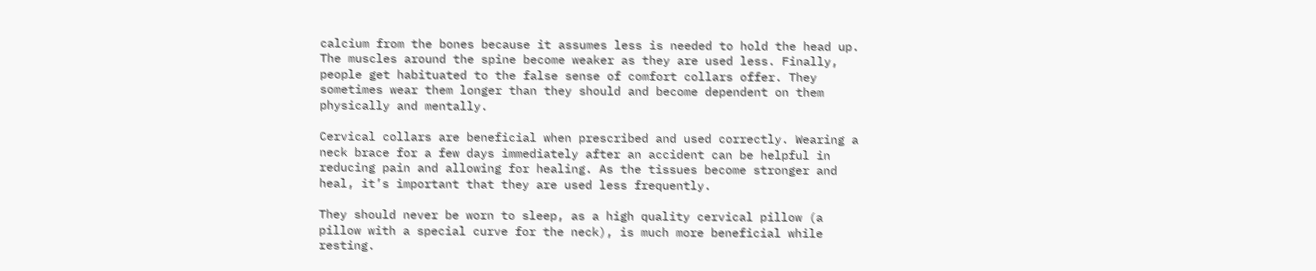calcium from the bones because it assumes less is needed to hold the head up. The muscles around the spine become weaker as they are used less. Finally, people get habituated to the false sense of comfort collars offer. They sometimes wear them longer than they should and become dependent on them physically and mentally.

Cervical collars are beneficial when prescribed and used correctly. Wearing a neck brace for a few days immediately after an accident can be helpful in reducing pain and allowing for healing. As the tissues become stronger and heal, it’s important that they are used less frequently.

They should never be worn to sleep, as a high quality cervical pillow (a pillow with a special curve for the neck), is much more beneficial while resting.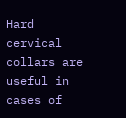Hard cervical collars are useful in cases of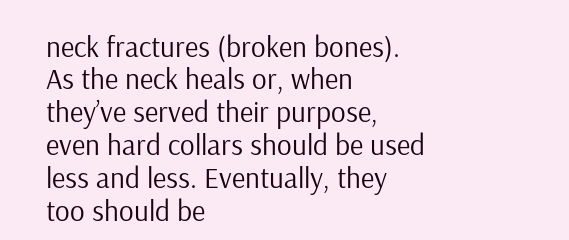neck fractures (broken bones). As the neck heals or, when they’ve served their purpose, even hard collars should be used less and less. Eventually, they too should be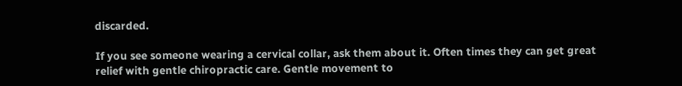discarded.

If you see someone wearing a cervical collar, ask them about it. Often times they can get great relief with gentle chiropractic care. Gentle movement to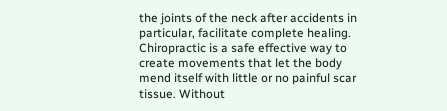the joints of the neck after accidents in particular, facilitate complete healing. Chiropractic is a safe effective way to create movements that let the body mend itself with little or no painful scar tissue. Without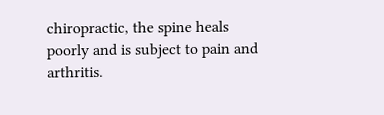chiropractic, the spine heals poorly and is subject to pain and arthritis.